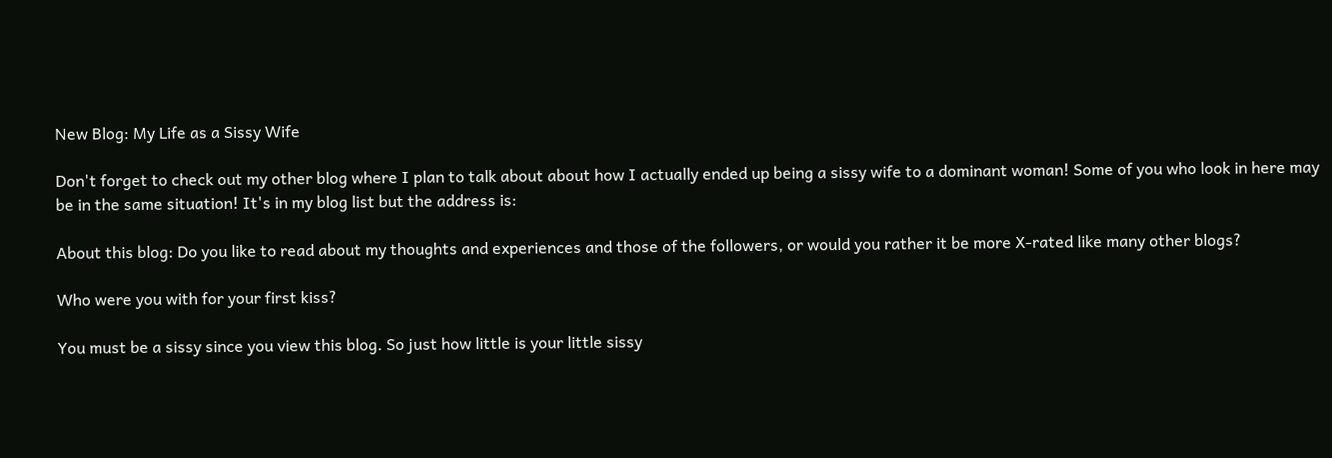New Blog: My Life as a Sissy Wife

Don't forget to check out my other blog where I plan to talk about about how I actually ended up being a sissy wife to a dominant woman! Some of you who look in here may be in the same situation! It's in my blog list but the address is:

About this blog: Do you like to read about my thoughts and experiences and those of the followers, or would you rather it be more X-rated like many other blogs?

Who were you with for your first kiss?

You must be a sissy since you view this blog. So just how little is your little sissy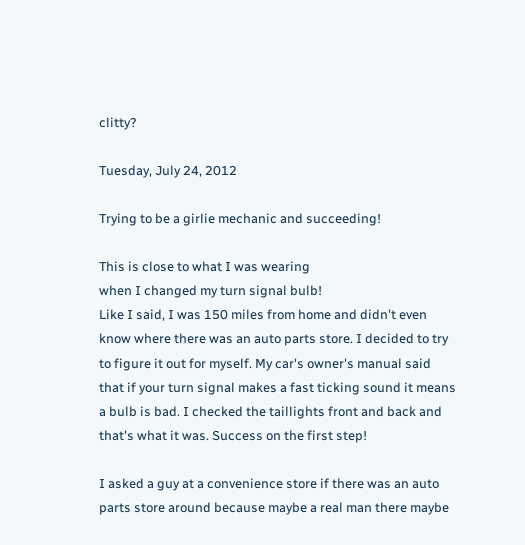clitty?

Tuesday, July 24, 2012

Trying to be a girlie mechanic and succeeding!

This is close to what I was wearing
when I changed my turn signal bulb!
Like I said, I was 150 miles from home and didn't even know where there was an auto parts store. I decided to try to figure it out for myself. My car's owner's manual said that if your turn signal makes a fast ticking sound it means a bulb is bad. I checked the taillights front and back and that's what it was. Success on the first step!

I asked a guy at a convenience store if there was an auto parts store around because maybe a real man there maybe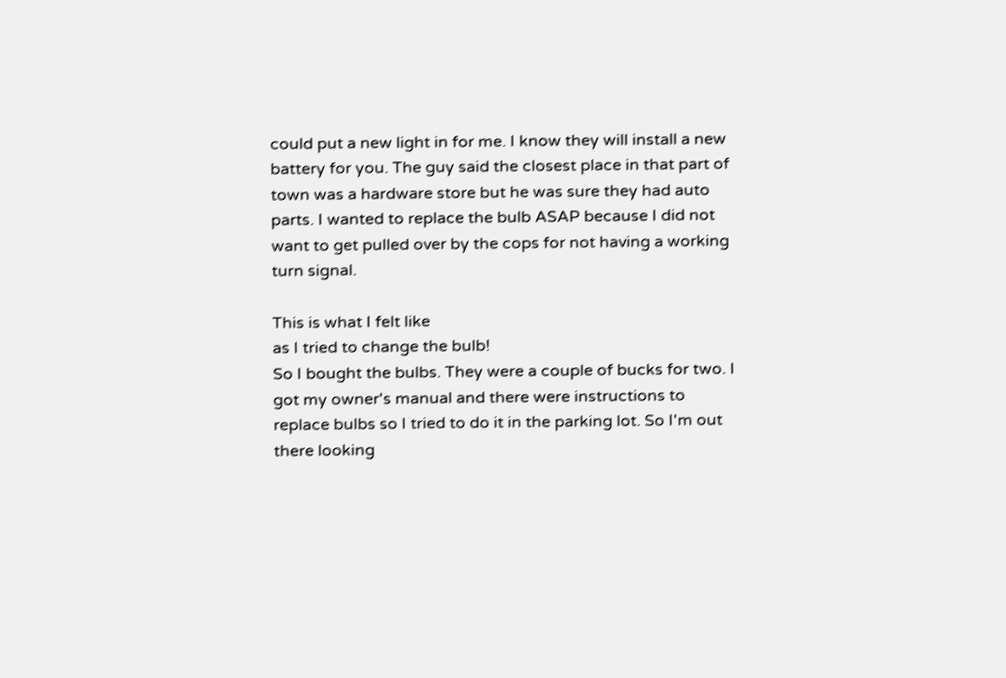could put a new light in for me. I know they will install a new battery for you. The guy said the closest place in that part of town was a hardware store but he was sure they had auto parts. I wanted to replace the bulb ASAP because I did not want to get pulled over by the cops for not having a working turn signal.

This is what I felt like
as I tried to change the bulb!
So I bought the bulbs. They were a couple of bucks for two. I got my owner's manual and there were instructions to replace bulbs so I tried to do it in the parking lot. So I'm out there looking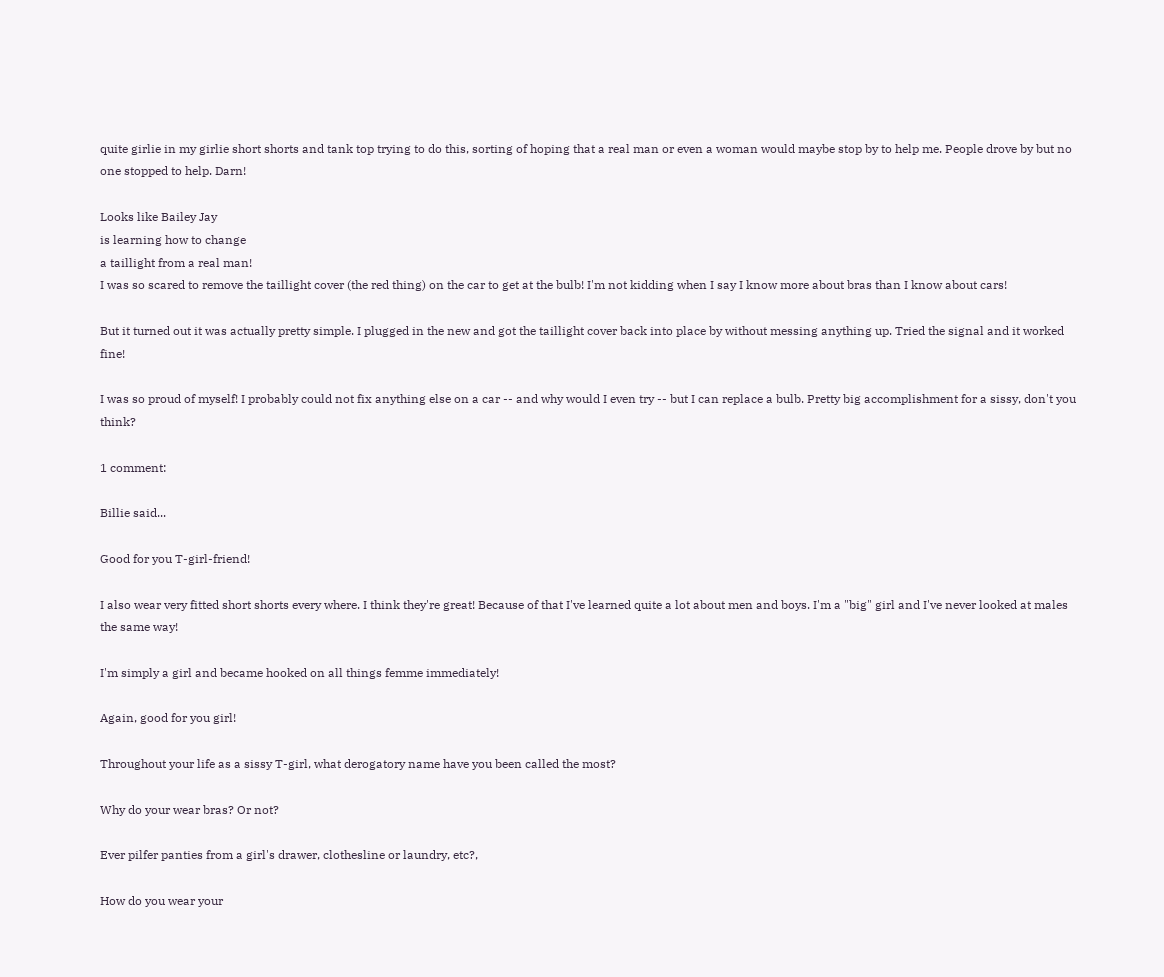quite girlie in my girlie short shorts and tank top trying to do this, sorting of hoping that a real man or even a woman would maybe stop by to help me. People drove by but no one stopped to help. Darn!

Looks like Bailey Jay
is learning how to change
a taillight from a real man!
I was so scared to remove the taillight cover (the red thing) on the car to get at the bulb! I'm not kidding when I say I know more about bras than I know about cars!

But it turned out it was actually pretty simple. I plugged in the new and got the taillight cover back into place by without messing anything up. Tried the signal and it worked fine!

I was so proud of myself! I probably could not fix anything else on a car -- and why would I even try -- but I can replace a bulb. Pretty big accomplishment for a sissy, don't you think?

1 comment:

Billie said...

Good for you T-girl-friend!

I also wear very fitted short shorts every where. I think they're great! Because of that I've learned quite a lot about men and boys. I'm a "big" girl and I've never looked at males the same way!

I'm simply a girl and became hooked on all things femme immediately!

Again, good for you girl!

Throughout your life as a sissy T-girl, what derogatory name have you been called the most?

Why do your wear bras? Or not?

Ever pilfer panties from a girl's drawer, clothesline or laundry, etc?,

How do you wear your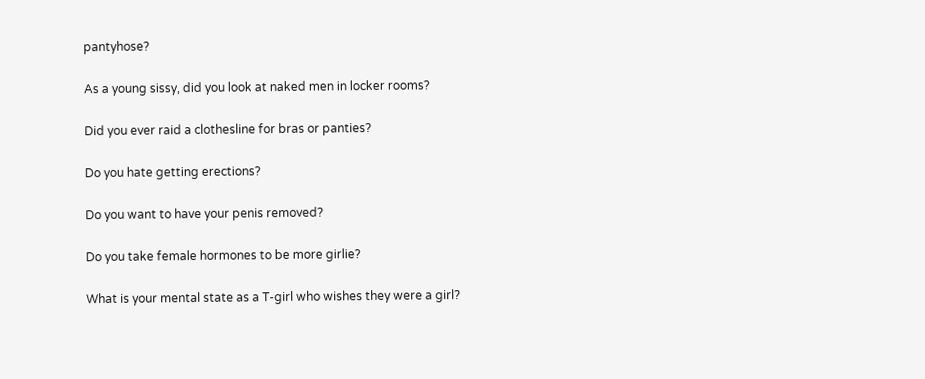pantyhose?

As a young sissy, did you look at naked men in locker rooms?

Did you ever raid a clothesline for bras or panties?

Do you hate getting erections?

Do you want to have your penis removed?

Do you take female hormones to be more girlie?

What is your mental state as a T-girl who wishes they were a girl?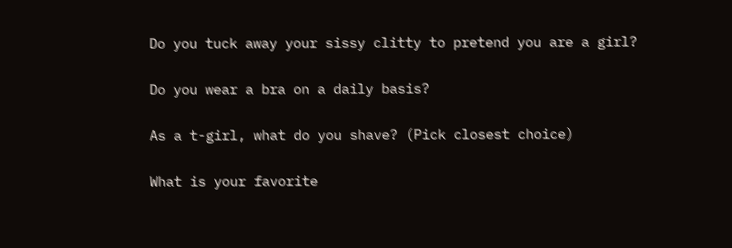Do you tuck away your sissy clitty to pretend you are a girl?

Do you wear a bra on a daily basis?

As a t-girl, what do you shave? (Pick closest choice)

What is your favorite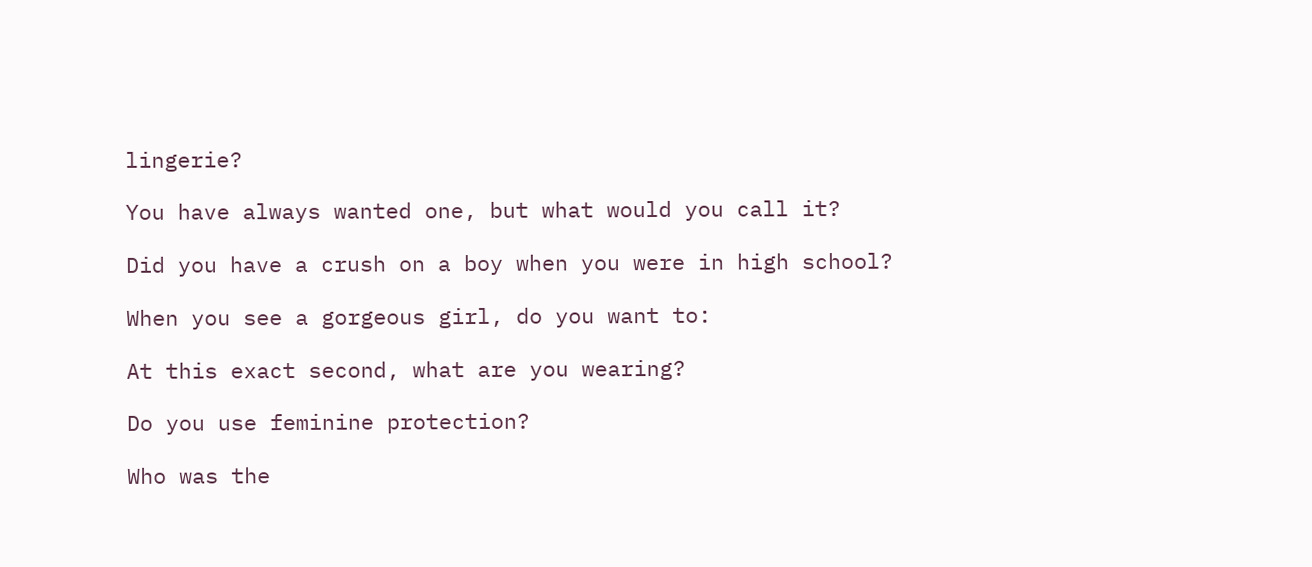lingerie?

You have always wanted one, but what would you call it?

Did you have a crush on a boy when you were in high school?

When you see a gorgeous girl, do you want to:

At this exact second, what are you wearing?

Do you use feminine protection?

Who was the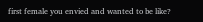first female you envied and wanted to be like?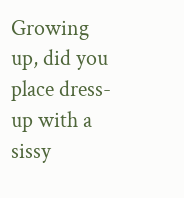Growing up, did you place dress-up with a sissy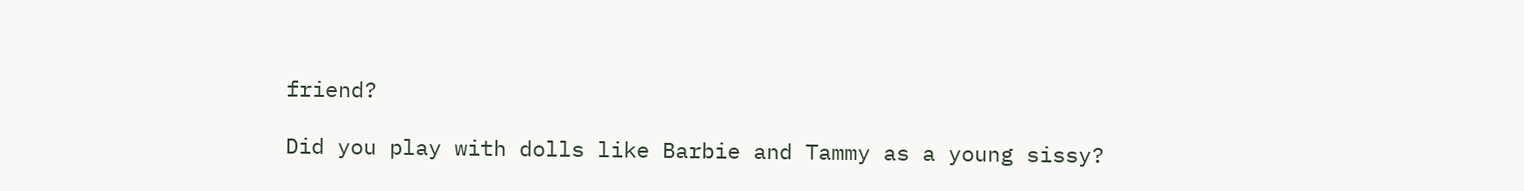friend?

Did you play with dolls like Barbie and Tammy as a young sissy?